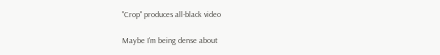"Crop" produces all-black video

Maybe I'm being dense about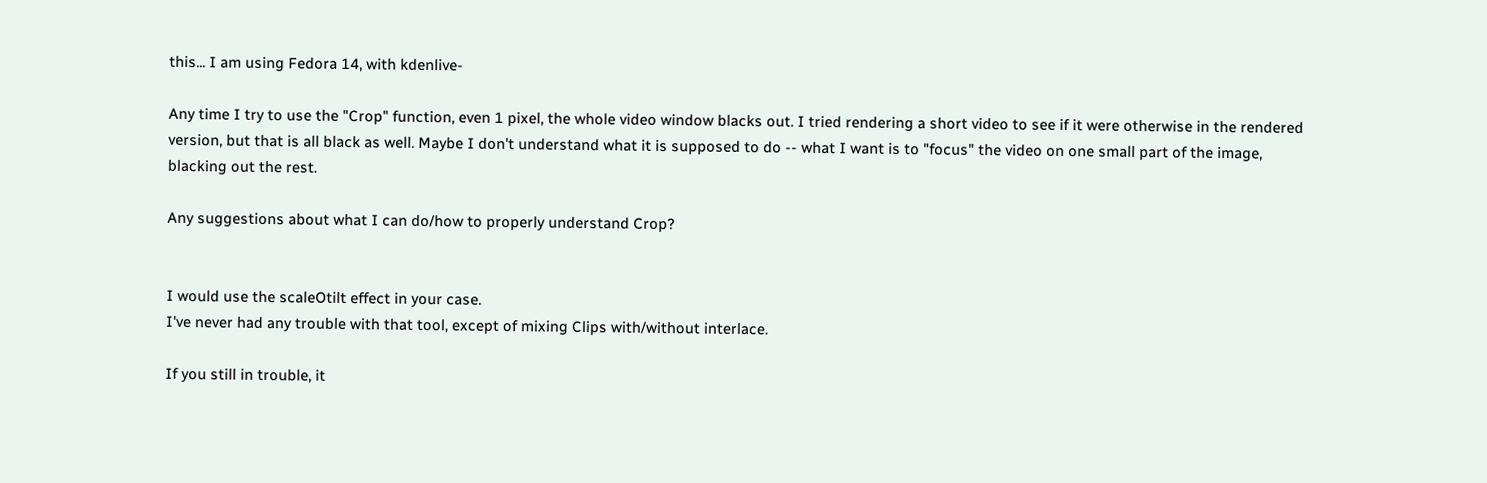this... I am using Fedora 14, with kdenlive-

Any time I try to use the "Crop" function, even 1 pixel, the whole video window blacks out. I tried rendering a short video to see if it were otherwise in the rendered version, but that is all black as well. Maybe I don't understand what it is supposed to do -- what I want is to "focus" the video on one small part of the image, blacking out the rest.

Any suggestions about what I can do/how to properly understand Crop?


I would use the scaleOtilt effect in your case.
I've never had any trouble with that tool, except of mixing Clips with/without interlace.

If you still in trouble, it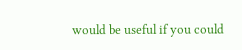would be useful if you could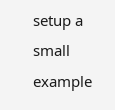setup a small example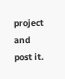project and post it.